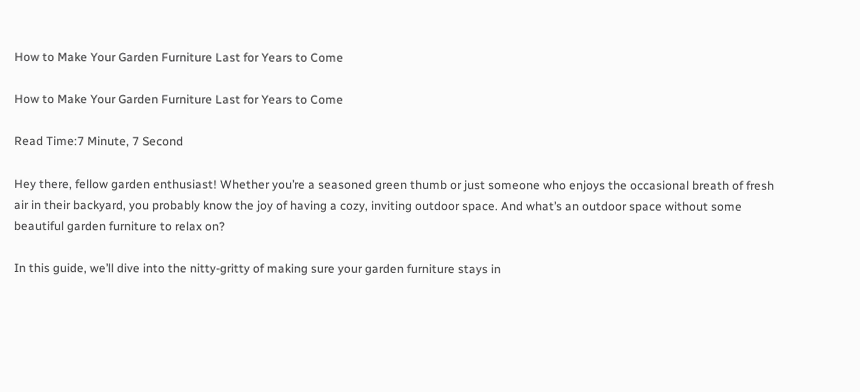How to Make Your Garden Furniture Last for Years to Come

How to Make Your Garden Furniture Last for Years to Come

Read Time:7 Minute, 7 Second

Hey there, fellow garden enthusiast! Whether you’re a seasoned green thumb or just someone who enjoys the occasional breath of fresh air in their backyard, you probably know the joy of having a cozy, inviting outdoor space. And what’s an outdoor space without some beautiful garden furniture to relax on?

In this guide, we’ll dive into the nitty-gritty of making sure your garden furniture stays in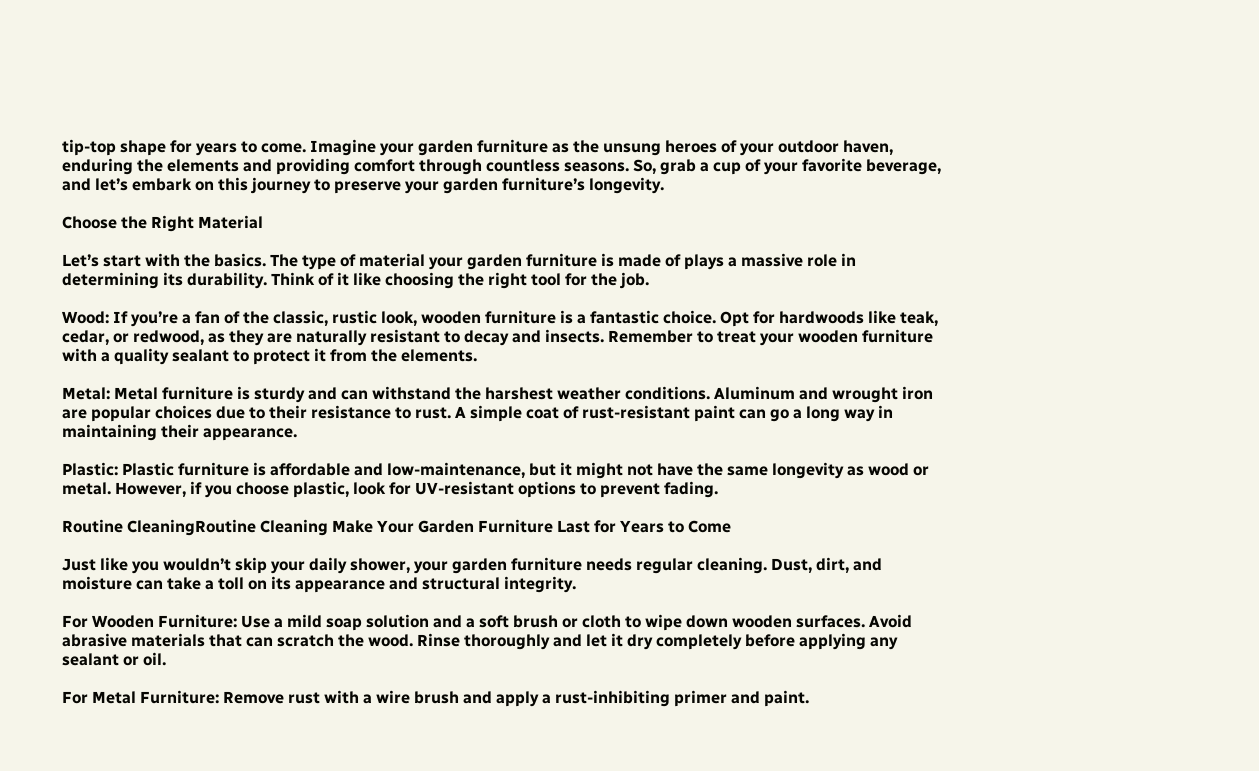tip-top shape for years to come. Imagine your garden furniture as the unsung heroes of your outdoor haven, enduring the elements and providing comfort through countless seasons. So, grab a cup of your favorite beverage, and let’s embark on this journey to preserve your garden furniture’s longevity.

Choose the Right Material

Let’s start with the basics. The type of material your garden furniture is made of plays a massive role in determining its durability. Think of it like choosing the right tool for the job.

Wood: If you’re a fan of the classic, rustic look, wooden furniture is a fantastic choice. Opt for hardwoods like teak, cedar, or redwood, as they are naturally resistant to decay and insects. Remember to treat your wooden furniture with a quality sealant to protect it from the elements.

Metal: Metal furniture is sturdy and can withstand the harshest weather conditions. Aluminum and wrought iron are popular choices due to their resistance to rust. A simple coat of rust-resistant paint can go a long way in maintaining their appearance.

Plastic: Plastic furniture is affordable and low-maintenance, but it might not have the same longevity as wood or metal. However, if you choose plastic, look for UV-resistant options to prevent fading.

Routine CleaningRoutine Cleaning Make Your Garden Furniture Last for Years to Come

Just like you wouldn’t skip your daily shower, your garden furniture needs regular cleaning. Dust, dirt, and moisture can take a toll on its appearance and structural integrity.

For Wooden Furniture: Use a mild soap solution and a soft brush or cloth to wipe down wooden surfaces. Avoid abrasive materials that can scratch the wood. Rinse thoroughly and let it dry completely before applying any sealant or oil.

For Metal Furniture: Remove rust with a wire brush and apply a rust-inhibiting primer and paint.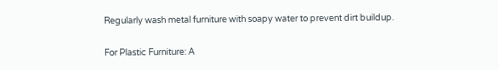Regularly wash metal furniture with soapy water to prevent dirt buildup.

For Plastic Furniture: A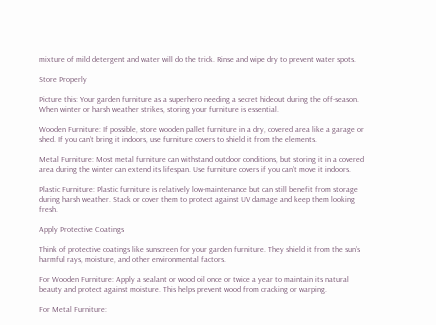mixture of mild detergent and water will do the trick. Rinse and wipe dry to prevent water spots.

Store Properly

Picture this: Your garden furniture as a superhero needing a secret hideout during the off-season. When winter or harsh weather strikes, storing your furniture is essential.

Wooden Furniture: If possible, store wooden pallet furniture in a dry, covered area like a garage or shed. If you can’t bring it indoors, use furniture covers to shield it from the elements.

Metal Furniture: Most metal furniture can withstand outdoor conditions, but storing it in a covered area during the winter can extend its lifespan. Use furniture covers if you can’t move it indoors.

Plastic Furniture: Plastic furniture is relatively low-maintenance but can still benefit from storage during harsh weather. Stack or cover them to protect against UV damage and keep them looking fresh.

Apply Protective Coatings

Think of protective coatings like sunscreen for your garden furniture. They shield it from the sun’s harmful rays, moisture, and other environmental factors.

For Wooden Furniture: Apply a sealant or wood oil once or twice a year to maintain its natural beauty and protect against moisture. This helps prevent wood from cracking or warping.

For Metal Furniture: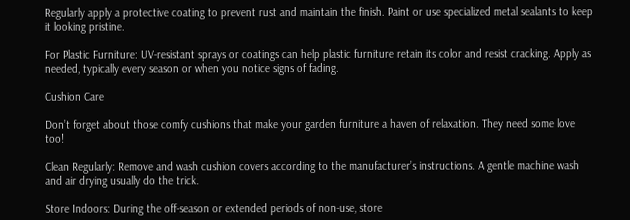Regularly apply a protective coating to prevent rust and maintain the finish. Paint or use specialized metal sealants to keep it looking pristine.

For Plastic Furniture: UV-resistant sprays or coatings can help plastic furniture retain its color and resist cracking. Apply as needed, typically every season or when you notice signs of fading.

Cushion Care

Don’t forget about those comfy cushions that make your garden furniture a haven of relaxation. They need some love too!

Clean Regularly: Remove and wash cushion covers according to the manufacturer’s instructions. A gentle machine wash and air drying usually do the trick.

Store Indoors: During the off-season or extended periods of non-use, store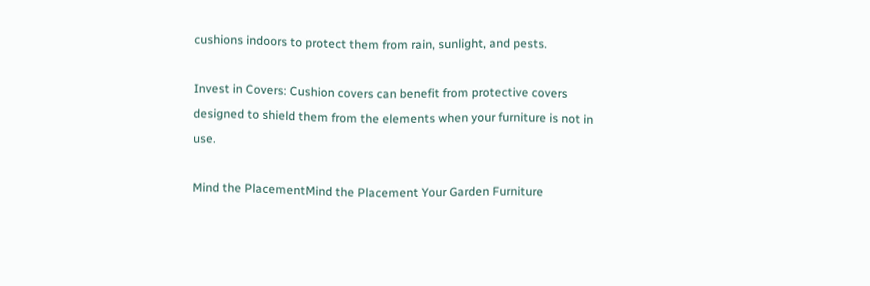cushions indoors to protect them from rain, sunlight, and pests.

Invest in Covers: Cushion covers can benefit from protective covers designed to shield them from the elements when your furniture is not in use.

Mind the PlacementMind the Placement Your Garden Furniture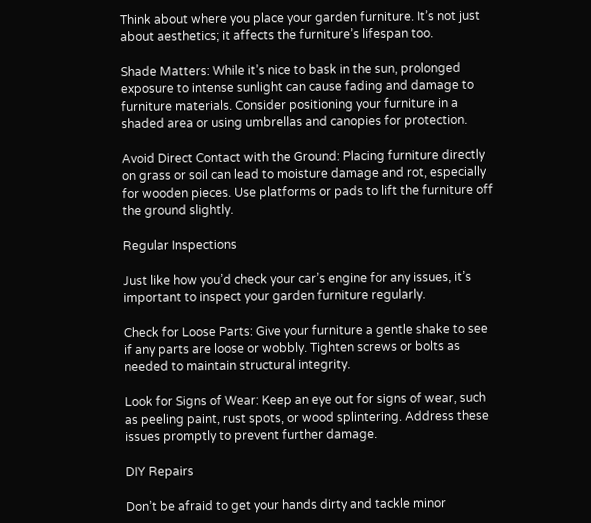Think about where you place your garden furniture. It’s not just about aesthetics; it affects the furniture’s lifespan too.

Shade Matters: While it’s nice to bask in the sun, prolonged exposure to intense sunlight can cause fading and damage to furniture materials. Consider positioning your furniture in a shaded area or using umbrellas and canopies for protection.

Avoid Direct Contact with the Ground: Placing furniture directly on grass or soil can lead to moisture damage and rot, especially for wooden pieces. Use platforms or pads to lift the furniture off the ground slightly.

Regular Inspections

Just like how you’d check your car’s engine for any issues, it’s important to inspect your garden furniture regularly.

Check for Loose Parts: Give your furniture a gentle shake to see if any parts are loose or wobbly. Tighten screws or bolts as needed to maintain structural integrity.

Look for Signs of Wear: Keep an eye out for signs of wear, such as peeling paint, rust spots, or wood splintering. Address these issues promptly to prevent further damage.

DIY Repairs

Don’t be afraid to get your hands dirty and tackle minor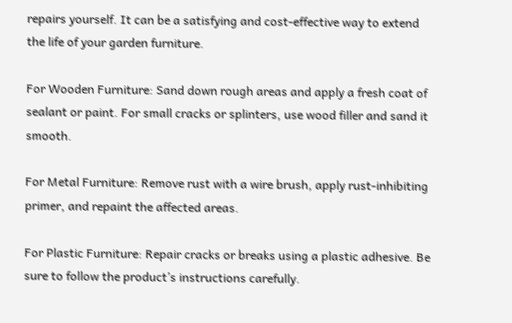repairs yourself. It can be a satisfying and cost-effective way to extend the life of your garden furniture.

For Wooden Furniture: Sand down rough areas and apply a fresh coat of sealant or paint. For small cracks or splinters, use wood filler and sand it smooth.

For Metal Furniture: Remove rust with a wire brush, apply rust-inhibiting primer, and repaint the affected areas.

For Plastic Furniture: Repair cracks or breaks using a plastic adhesive. Be sure to follow the product’s instructions carefully.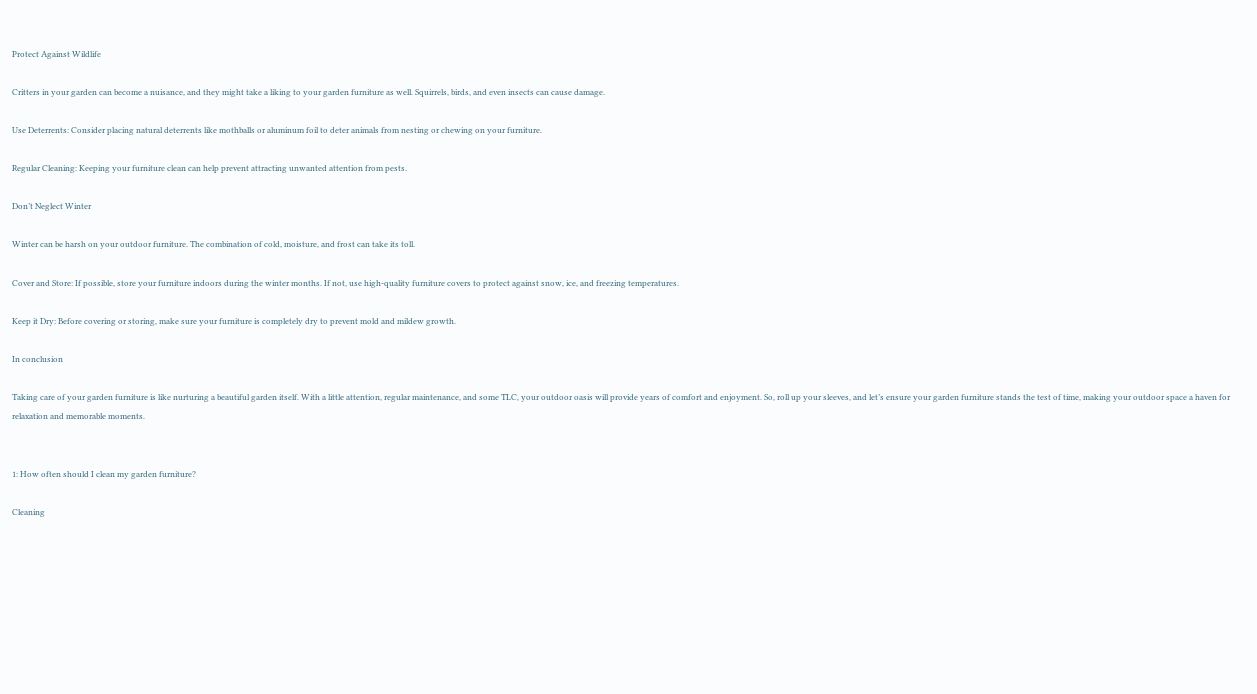Protect Against Wildlife

Critters in your garden can become a nuisance, and they might take a liking to your garden furniture as well. Squirrels, birds, and even insects can cause damage.

Use Deterrents: Consider placing natural deterrents like mothballs or aluminum foil to deter animals from nesting or chewing on your furniture.

Regular Cleaning: Keeping your furniture clean can help prevent attracting unwanted attention from pests.

Don’t Neglect Winter

Winter can be harsh on your outdoor furniture. The combination of cold, moisture, and frost can take its toll.

Cover and Store: If possible, store your furniture indoors during the winter months. If not, use high-quality furniture covers to protect against snow, ice, and freezing temperatures.

Keep it Dry: Before covering or storing, make sure your furniture is completely dry to prevent mold and mildew growth.

In conclusion

Taking care of your garden furniture is like nurturing a beautiful garden itself. With a little attention, regular maintenance, and some TLC, your outdoor oasis will provide years of comfort and enjoyment. So, roll up your sleeves, and let’s ensure your garden furniture stands the test of time, making your outdoor space a haven for relaxation and memorable moments.


1: How often should I clean my garden furniture?

Cleaning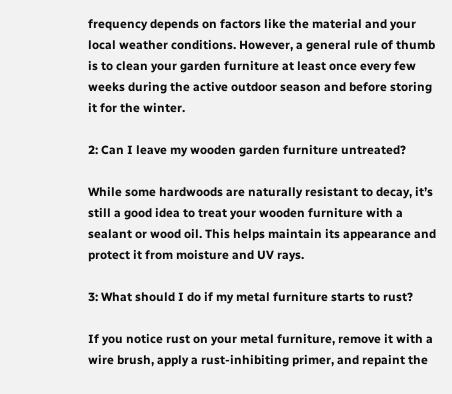frequency depends on factors like the material and your local weather conditions. However, a general rule of thumb is to clean your garden furniture at least once every few weeks during the active outdoor season and before storing it for the winter.

2: Can I leave my wooden garden furniture untreated?

While some hardwoods are naturally resistant to decay, it’s still a good idea to treat your wooden furniture with a sealant or wood oil. This helps maintain its appearance and protect it from moisture and UV rays.

3: What should I do if my metal furniture starts to rust?

If you notice rust on your metal furniture, remove it with a wire brush, apply a rust-inhibiting primer, and repaint the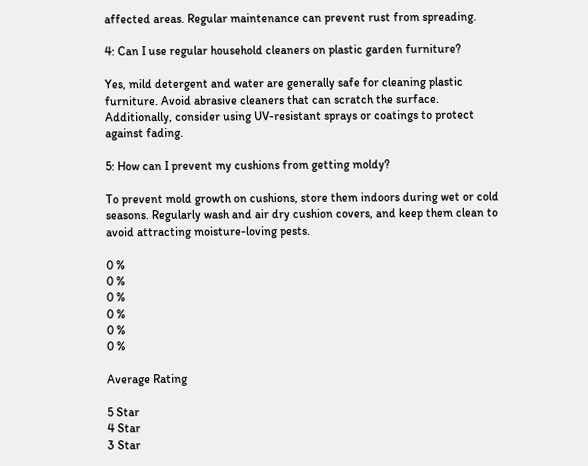affected areas. Regular maintenance can prevent rust from spreading.

4: Can I use regular household cleaners on plastic garden furniture?

Yes, mild detergent and water are generally safe for cleaning plastic furniture. Avoid abrasive cleaners that can scratch the surface. Additionally, consider using UV-resistant sprays or coatings to protect against fading.

5: How can I prevent my cushions from getting moldy?

To prevent mold growth on cushions, store them indoors during wet or cold seasons. Regularly wash and air dry cushion covers, and keep them clean to avoid attracting moisture-loving pests.

0 %
0 %
0 %
0 %
0 %
0 %

Average Rating

5 Star
4 Star
3 Star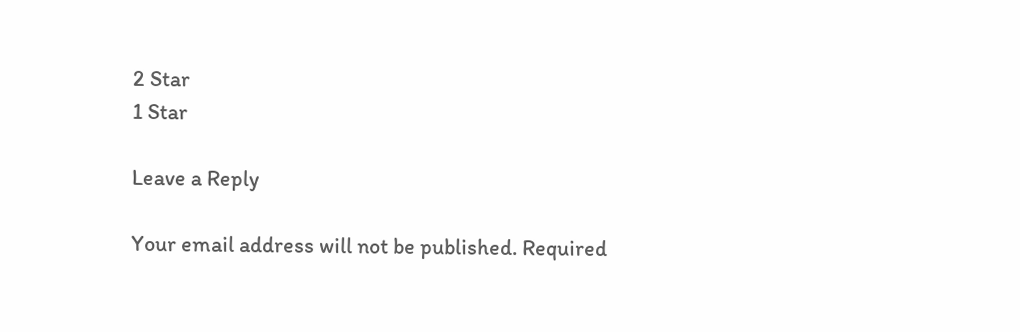2 Star
1 Star

Leave a Reply

Your email address will not be published. Required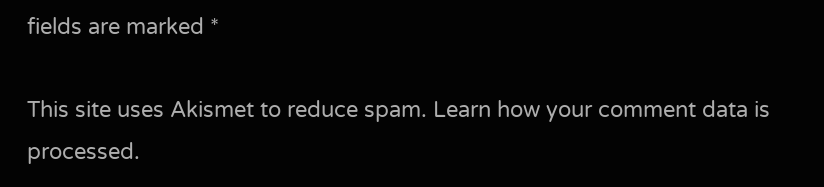fields are marked *

This site uses Akismet to reduce spam. Learn how your comment data is processed.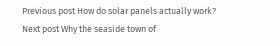Previous post How do solar panels actually work?
Next post Why the seaside town of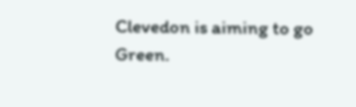Clevedon is aiming to go Green.